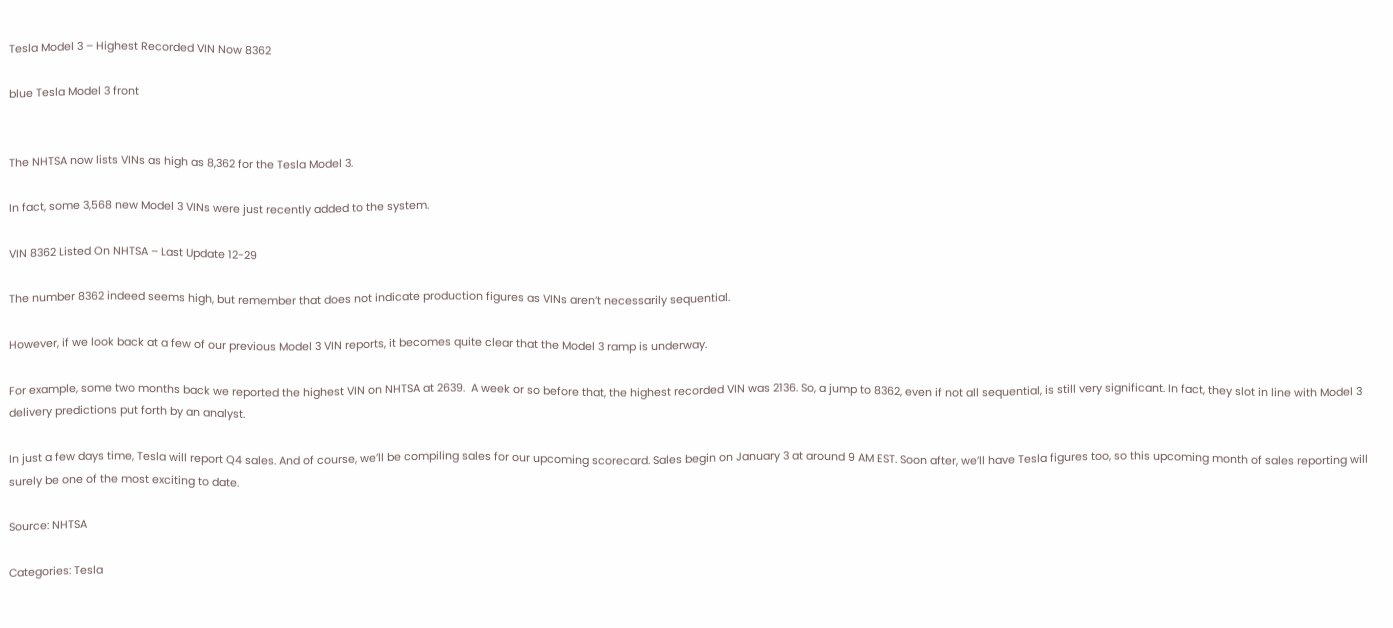Tesla Model 3 – Highest Recorded VIN Now 8362

blue Tesla Model 3 front


The NHTSA now lists VINs as high as 8,362 for the Tesla Model 3.

In fact, some 3,568 new Model 3 VINs were just recently added to the system.

VIN 8362 Listed On NHTSA – Last Update 12-29

The number 8362 indeed seems high, but remember that does not indicate production figures as VINs aren’t necessarily sequential.

However, if we look back at a few of our previous Model 3 VIN reports, it becomes quite clear that the Model 3 ramp is underway.

For example, some two months back we reported the highest VIN on NHTSA at 2639.  A week or so before that, the highest recorded VIN was 2136. So, a jump to 8362, even if not all sequential, is still very significant. In fact, they slot in line with Model 3 delivery predictions put forth by an analyst.

In just a few days time, Tesla will report Q4 sales. And of course, we’ll be compiling sales for our upcoming scorecard. Sales begin on January 3 at around 9 AM EST. Soon after, we’ll have Tesla figures too, so this upcoming month of sales reporting will surely be one of the most exciting to date.

Source: NHTSA

Categories: Tesla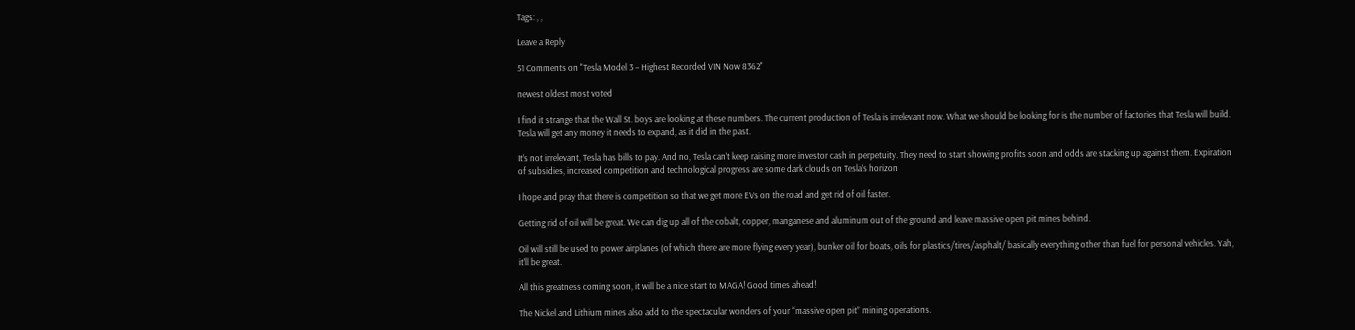Tags: , ,

Leave a Reply

51 Comments on "Tesla Model 3 – Highest Recorded VIN Now 8362"

newest oldest most voted

I find it strange that the Wall St. boys are looking at these numbers. The current production of Tesla is irrelevant now. What we should be looking for is the number of factories that Tesla will build. Tesla will get any money it needs to expand, as it did in the past.

It’s not irrelevant, Tesla has bills to pay. And no, Tesla can’t keep raising more investor cash in perpetuity. They need to start showing profits soon and odds are stacking up against them. Expiration of subsidies, increased competition and technological progress are some dark clouds on Tesla’s horizon

I hope and pray that there is competition so that we get more EVs on the road and get rid of oil faster.

Getting rid of oil will be great. We can dig up all of the cobalt, copper, manganese and aluminum out of the ground and leave massive open pit mines behind.

Oil will still be used to power airplanes (of which there are more flying every year), bunker oil for boats, oils for plastics/tires/asphalt/ basically everything other than fuel for personal vehicles. Yah, it’ll be great.

All this greatness coming soon, it will be a nice start to MAGA! Good times ahead!

The Nickel and Lithium mines also add to the spectacular wonders of your “massive open pit” mining operations.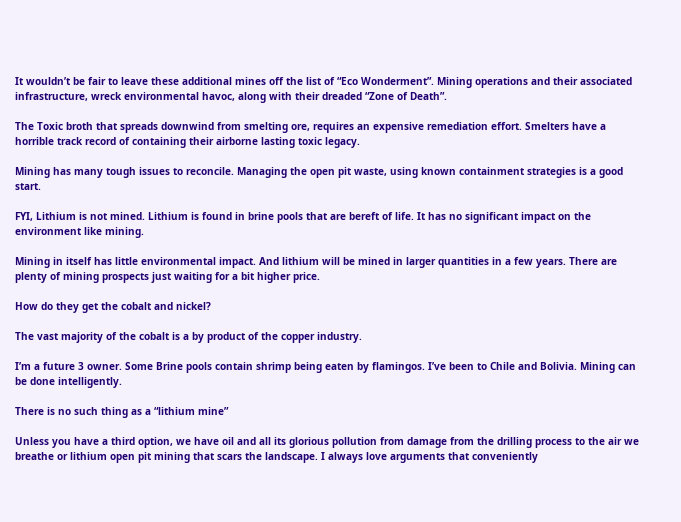It wouldn’t be fair to leave these additional mines off the list of “Eco Wonderment”. Mining operations and their associated infrastructure, wreck environmental havoc, along with their dreaded “Zone of Death”.

The Toxic broth that spreads downwind from smelting ore, requires an expensive remediation effort. Smelters have a horrible track record of containing their airborne lasting toxic legacy.

Mining has many tough issues to reconcile. Managing the open pit waste, using known containment strategies is a good start.

FYI, Lithium is not mined. Lithium is found in brine pools that are bereft of life. It has no significant impact on the environment like mining.

Mining in itself has little environmental impact. And lithium will be mined in larger quantities in a few years. There are plenty of mining prospects just waiting for a bit higher price.

How do they get the cobalt and nickel?

The vast majority of the cobalt is a by product of the copper industry.

I’m a future 3 owner. Some Brine pools contain shrimp being eaten by flamingos. I’ve been to Chile and Bolivia. Mining can be done intelligently.

There is no such thing as a “lithium mine”

Unless you have a third option, we have oil and all its glorious pollution from damage from the drilling process to the air we breathe or lithium open pit mining that scars the landscape. I always love arguments that conveniently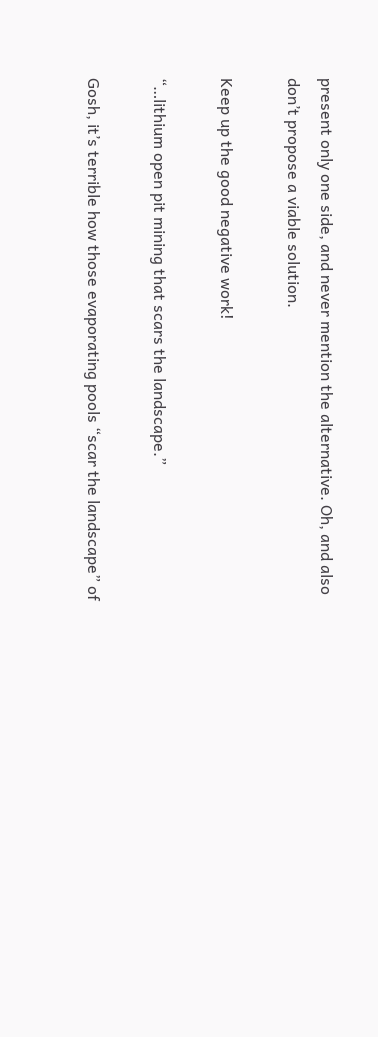present only one side, and never mention the alternative. Oh, and also don’t propose a viable solution.

Keep up the good negative work!

“…lithium open pit mining that scars the landscape.”

Gosh, it’s terrible how those evaporating pools “scar the landscape” of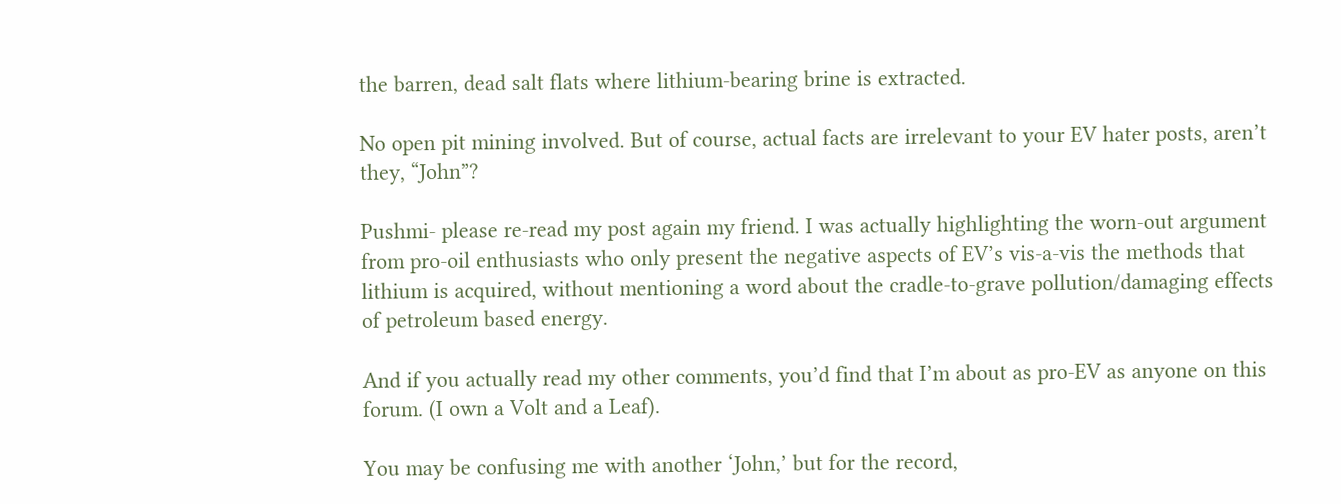the barren, dead salt flats where lithium-bearing brine is extracted.

No open pit mining involved. But of course, actual facts are irrelevant to your EV hater posts, aren’t they, “John”?

Pushmi- please re-read my post again my friend. I was actually highlighting the worn-out argument from pro-oil enthusiasts who only present the negative aspects of EV’s vis-a-vis the methods that lithium is acquired, without mentioning a word about the cradle-to-grave pollution/damaging effects of petroleum based energy.

And if you actually read my other comments, you’d find that I’m about as pro-EV as anyone on this forum. (I own a Volt and a Leaf).

You may be confusing me with another ‘John,’ but for the record,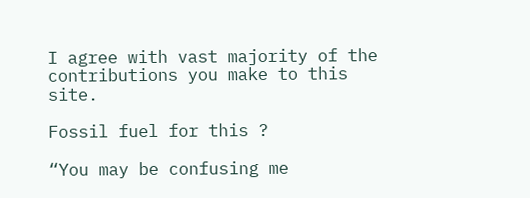I agree with vast majority of the contributions you make to this site.

Fossil fuel for this ?

“You may be confusing me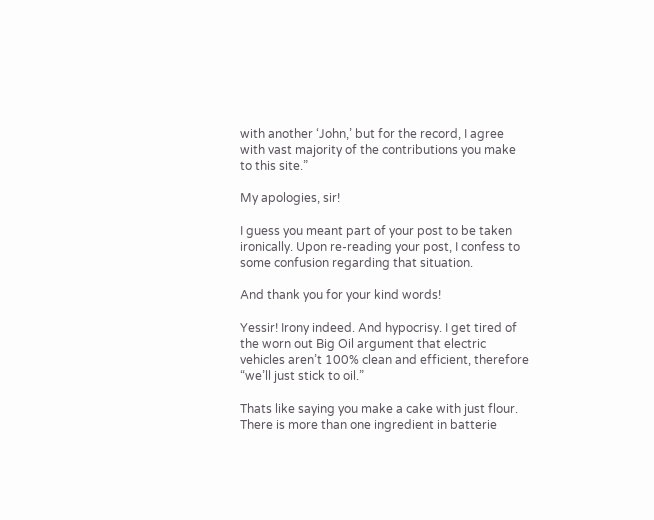with another ‘John,’ but for the record, I agree with vast majority of the contributions you make to this site.”

My apologies, sir!

I guess you meant part of your post to be taken ironically. Upon re-reading your post, I confess to some confusion regarding that situation.

And thank you for your kind words!

Yessir! Irony indeed. And hypocrisy. I get tired of the worn out Big Oil argument that electric vehicles aren’t 100% clean and efficient, therefore “we’ll just stick to oil.”

Thats like saying you make a cake with just flour. There is more than one ingredient in batterie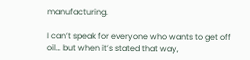manufacturing.

I can’t speak for everyone who wants to get off oil… but when it’s stated that way,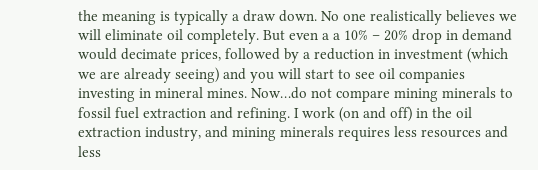the meaning is typically a draw down. No one realistically believes we will eliminate oil completely. But even a a 10% – 20% drop in demand would decimate prices, followed by a reduction in investment (which we are already seeing) and you will start to see oil companies investing in mineral mines. Now…do not compare mining minerals to fossil fuel extraction and refining. I work (on and off) in the oil extraction industry, and mining minerals requires less resources and less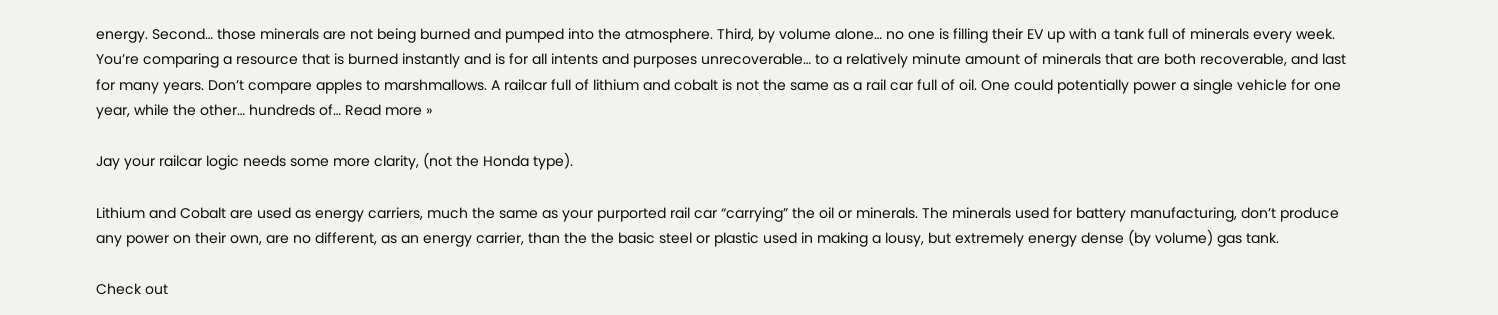energy. Second… those minerals are not being burned and pumped into the atmosphere. Third, by volume alone… no one is filling their EV up with a tank full of minerals every week. You’re comparing a resource that is burned instantly and is for all intents and purposes unrecoverable… to a relatively minute amount of minerals that are both recoverable, and last for many years. Don’t compare apples to marshmallows. A railcar full of lithium and cobalt is not the same as a rail car full of oil. One could potentially power a single vehicle for one year, while the other… hundreds of… Read more »

Jay your railcar logic needs some more clarity, (not the Honda type).

Lithium and Cobalt are used as energy carriers, much the same as your purported rail car “carrying” the oil or minerals. The minerals used for battery manufacturing, don’t produce any power on their own, are no different, as an energy carrier, than the the basic steel or plastic used in making a lousy, but extremely energy dense (by volume) gas tank.

Check out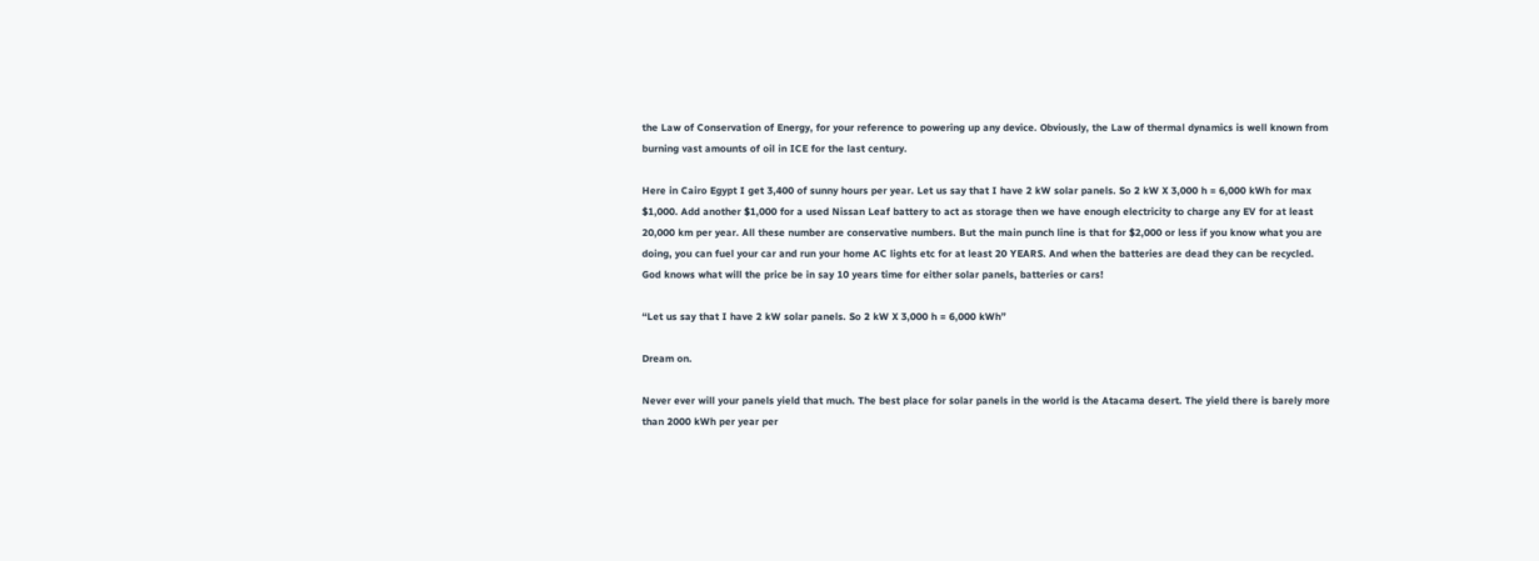the Law of Conservation of Energy, for your reference to powering up any device. Obviously, the Law of thermal dynamics is well known from burning vast amounts of oil in ICE for the last century.

Here in Cairo Egypt I get 3,400 of sunny hours per year. Let us say that I have 2 kW solar panels. So 2 kW X 3,000 h = 6,000 kWh for max $1,000. Add another $1,000 for a used Nissan Leaf battery to act as storage then we have enough electricity to charge any EV for at least 20,000 km per year. All these number are conservative numbers. But the main punch line is that for $2,000 or less if you know what you are doing, you can fuel your car and run your home AC lights etc for at least 20 YEARS. And when the batteries are dead they can be recycled. God knows what will the price be in say 10 years time for either solar panels, batteries or cars!

“Let us say that I have 2 kW solar panels. So 2 kW X 3,000 h = 6,000 kWh”

Dream on.

Never ever will your panels yield that much. The best place for solar panels in the world is the Atacama desert. The yield there is barely more than 2000 kWh per year per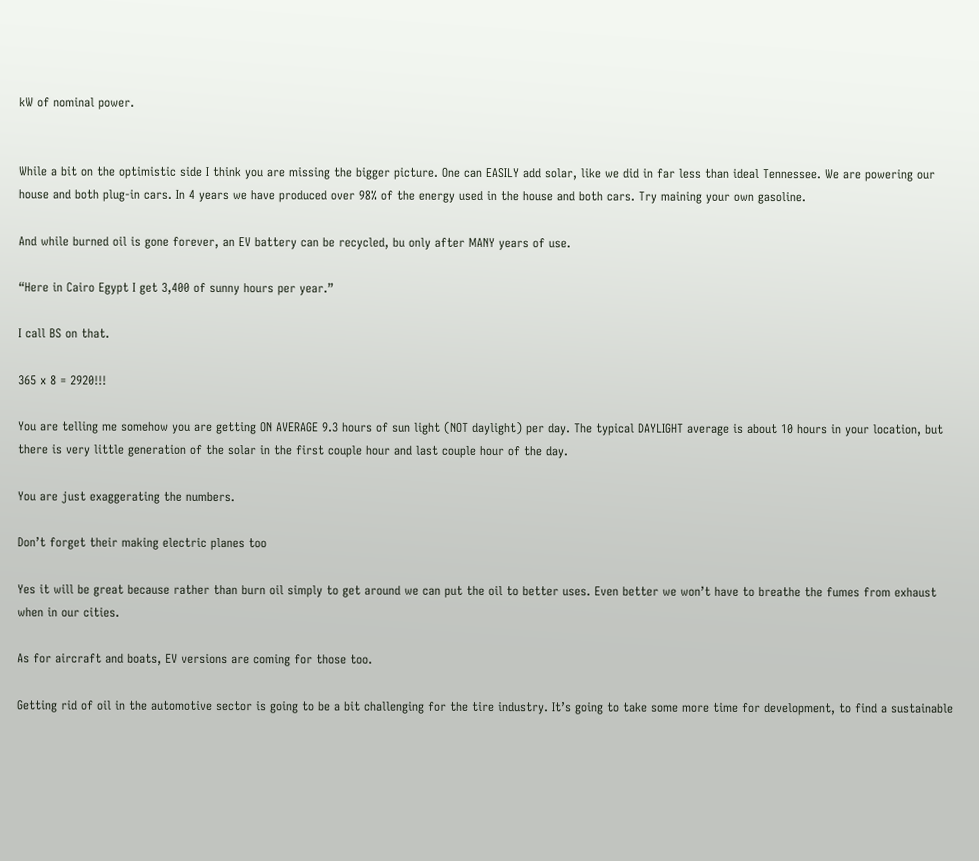kW of nominal power.


While a bit on the optimistic side I think you are missing the bigger picture. One can EASILY add solar, like we did in far less than ideal Tennessee. We are powering our house and both plug-in cars. In 4 years we have produced over 98% of the energy used in the house and both cars. Try maining your own gasoline.

And while burned oil is gone forever, an EV battery can be recycled, bu only after MANY years of use.

“Here in Cairo Egypt I get 3,400 of sunny hours per year.”

I call BS on that.

365 x 8 = 2920!!!

You are telling me somehow you are getting ON AVERAGE 9.3 hours of sun light (NOT daylight) per day. The typical DAYLIGHT average is about 10 hours in your location, but there is very little generation of the solar in the first couple hour and last couple hour of the day.

You are just exaggerating the numbers.

Don’t forget their making electric planes too

Yes it will be great because rather than burn oil simply to get around we can put the oil to better uses. Even better we won’t have to breathe the fumes from exhaust when in our cities.

As for aircraft and boats, EV versions are coming for those too.

Getting rid of oil in the automotive sector is going to be a bit challenging for the tire industry. It’s going to take some more time for development, to find a sustainable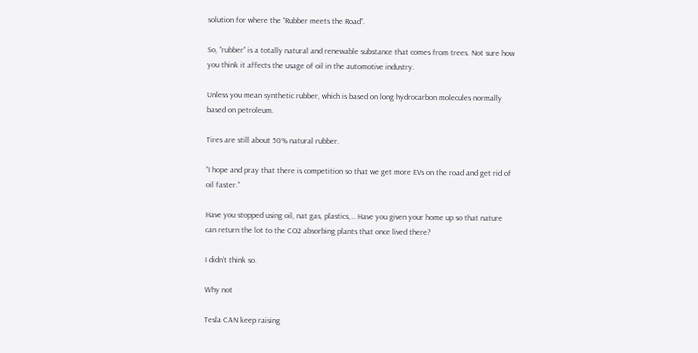solution for where the “Rubber meets the Road”.

So, “rubber” is a totally natural and renewable substance that comes from trees. Not sure how you think it affects the usage of oil in the automotive industry.

Unless you mean synthetic rubber, which is based on long hydrocarbon molecules normally based on petroleum.

Tires are still about 50% natural rubber.

“I hope and pray that there is competition so that we get more EVs on the road and get rid of oil faster.”

Have you stopped using oil, nat gas, plastics,… Have you given your home up so that nature can return the lot to the CO2 absorbing plants that once lived there?

I didn’t think so.

Why not

Tesla CAN keep raising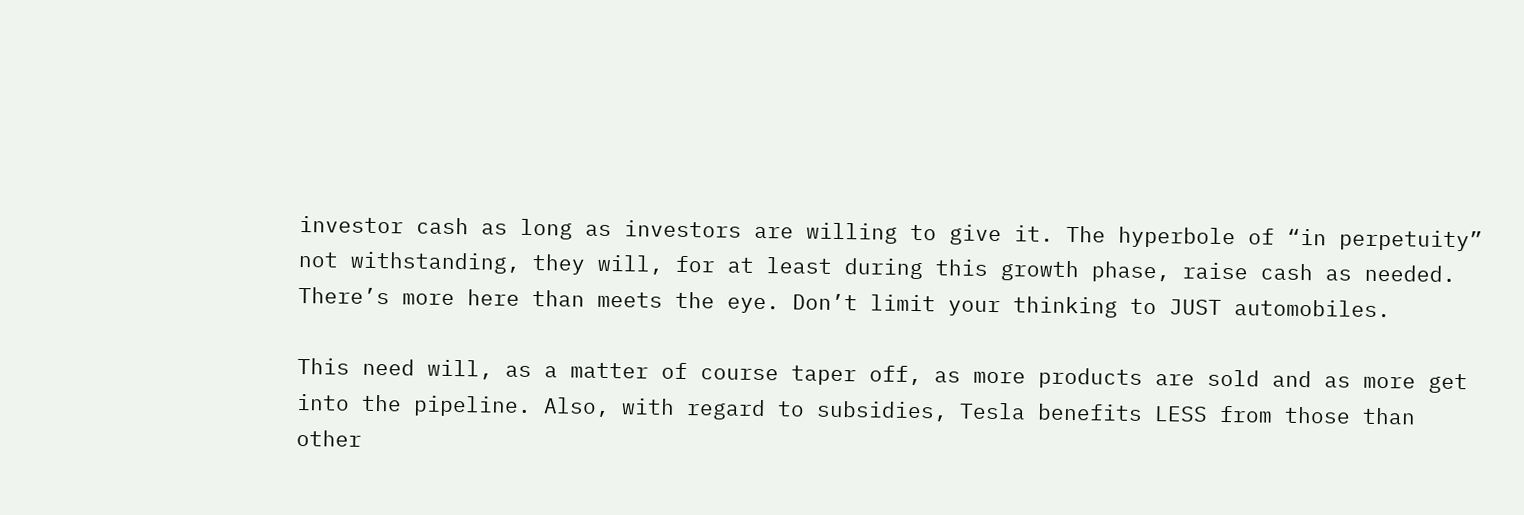investor cash as long as investors are willing to give it. The hyperbole of “in perpetuity” not withstanding, they will, for at least during this growth phase, raise cash as needed. There’s more here than meets the eye. Don’t limit your thinking to JUST automobiles.

This need will, as a matter of course taper off, as more products are sold and as more get into the pipeline. Also, with regard to subsidies, Tesla benefits LESS from those than other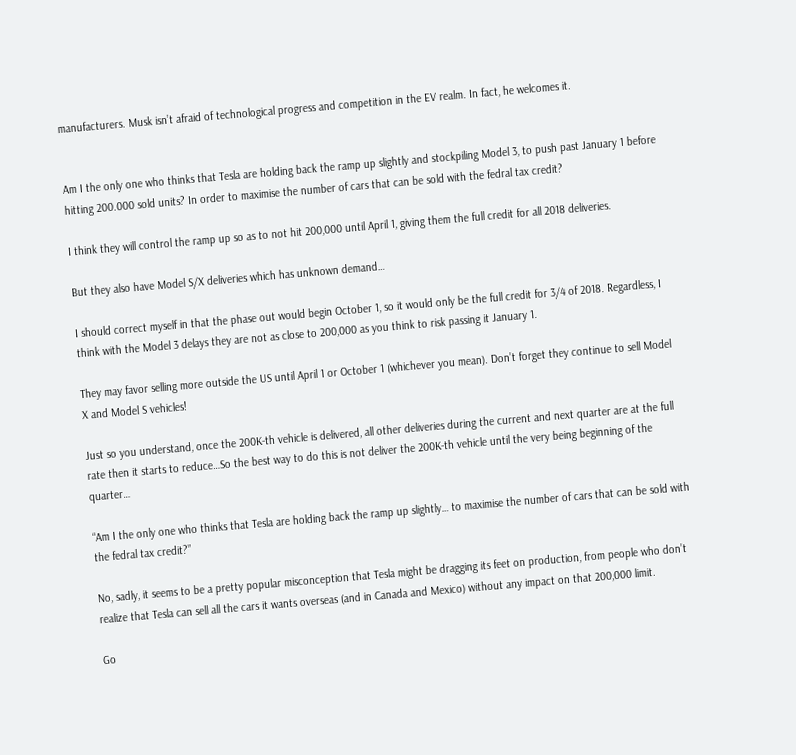manufacturers. Musk isn’t afraid of technological progress and competition in the EV realm. In fact, he welcomes it.


Am I the only one who thinks that Tesla are holding back the ramp up slightly and stockpiling Model 3, to push past January 1 before hitting 200.000 sold units? In order to maximise the number of cars that can be sold with the fedral tax credit?

I think they will control the ramp up so as to not hit 200,000 until April 1, giving them the full credit for all 2018 deliveries.

But they also have Model S/X deliveries which has unknown demand…

I should correct myself in that the phase out would begin October 1, so it would only be the full credit for 3/4 of 2018. Regardless, I think with the Model 3 delays they are not as close to 200,000 as you think to risk passing it January 1.

They may favor selling more outside the US until April 1 or October 1 (whichever you mean). Don’t forget they continue to sell Model X and Model S vehicles!

Just so you understand, once the 200K-th vehicle is delivered, all other deliveries during the current and next quarter are at the full rate then it starts to reduce…So the best way to do this is not deliver the 200K-th vehicle until the very being beginning of the quarter…

“Am I the only one who thinks that Tesla are holding back the ramp up slightly… to maximise the number of cars that can be sold with the fedral tax credit?”

No, sadly, it seems to be a pretty popular misconception that Tesla might be dragging its feet on production, from people who don’t realize that Tesla can sell all the cars it wants overseas (and in Canada and Mexico) without any impact on that 200,000 limit.

Go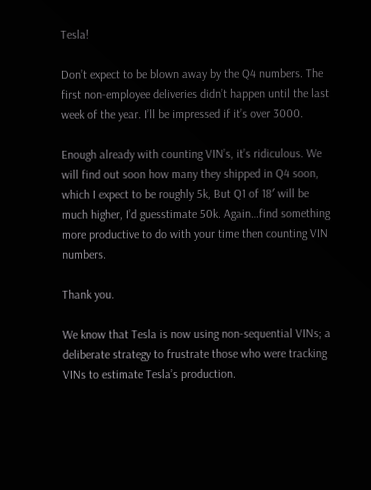Tesla!

Don’t expect to be blown away by the Q4 numbers. The first non-employee deliveries didn’t happen until the last week of the year. I’ll be impressed if it’s over 3000.

Enough already with counting VIN’s, it’s ridiculous. We will find out soon how many they shipped in Q4 soon, which I expect to be roughly 5k, But Q1 of 18′ will be much higher, I’d guesstimate 50k. Again…find something more productive to do with your time then counting VIN numbers.

Thank you.

We know that Tesla is now using non-sequential VINs; a deliberate strategy to frustrate those who were tracking VINs to estimate Tesla’s production.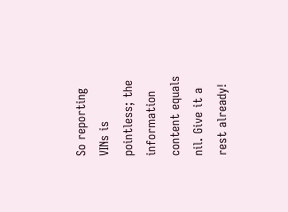So reporting VINs is pointless; the information content equals nil. Give it a rest already!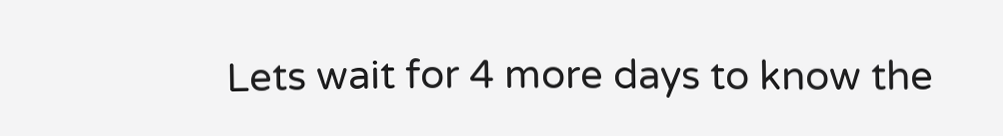Lets wait for 4 more days to know the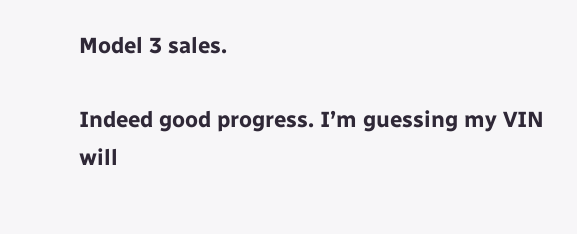Model 3 sales.

Indeed good progress. I’m guessing my VIN will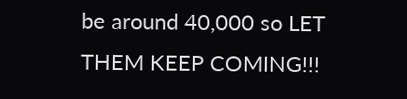be around 40,000 so LET THEM KEEP COMING!!!